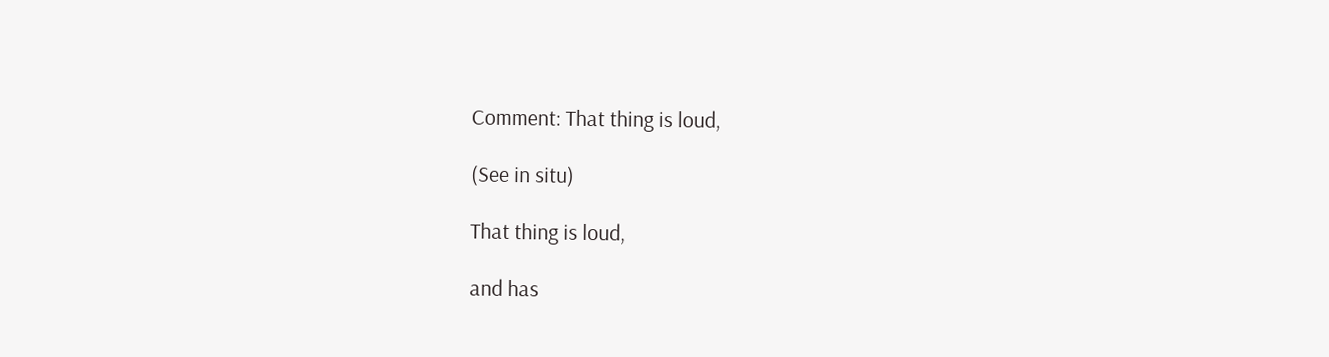Comment: That thing is loud,

(See in situ)

That thing is loud,

and has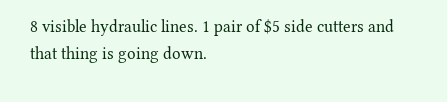8 visible hydraulic lines. 1 pair of $5 side cutters and that thing is going down.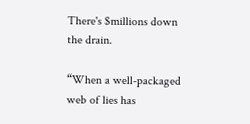There's $millions down the drain.

“When a well-packaged web of lies has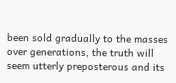been sold gradually to the masses over generations, the truth will seem utterly preposterous and its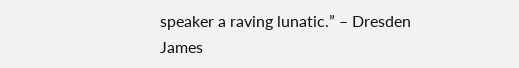speaker a raving lunatic.” – Dresden James